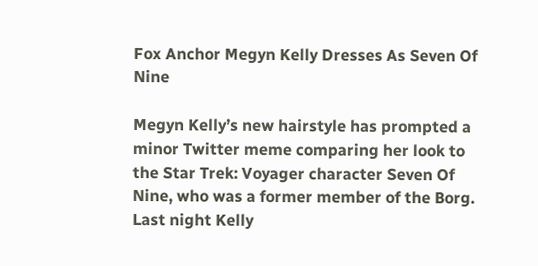Fox Anchor Megyn Kelly Dresses As Seven Of Nine

Megyn Kelly’s new hairstyle has prompted a minor Twitter meme comparing her look to the Star Trek: Voyager character Seven Of Nine, who was a former member of the Borg. Last night Kelly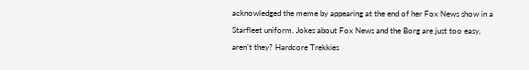acknowledged the meme by appearing at the end of her Fox News show in a Starfleet uniform. Jokes about Fox News and the Borg are just too easy, aren’t they? Hardcore Trekkies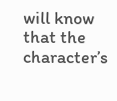will know that the character’s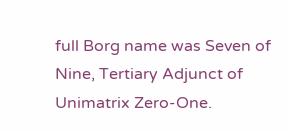full Borg name was Seven of Nine, Tertiary Adjunct of Unimatrix Zero-One.